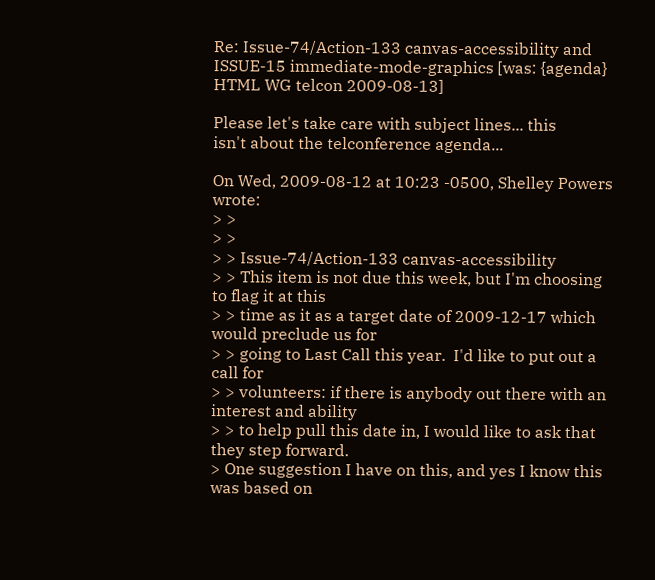Re: Issue-74/Action-133 canvas-accessibility and ISSUE-15 immediate-mode-graphics [was: {agenda} HTML WG telcon 2009-08-13]

Please let's take care with subject lines... this
isn't about the telconference agenda...

On Wed, 2009-08-12 at 10:23 -0500, Shelley Powers wrote:
> >
> >
> > Issue-74/Action-133 canvas-accessibility
> > This item is not due this week, but I'm choosing to flag it at this
> > time as it as a target date of 2009-12-17 which would preclude us for
> > going to Last Call this year.  I'd like to put out a call for
> > volunteers: if there is anybody out there with an interest and ability
> > to help pull this date in, I would like to ask that they step forward.
> One suggestion I have on this, and yes I know this was based on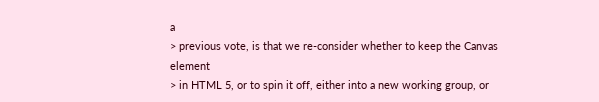a
> previous vote, is that we re-consider whether to keep the Canvas element
> in HTML 5, or to spin it off, either into a new working group, or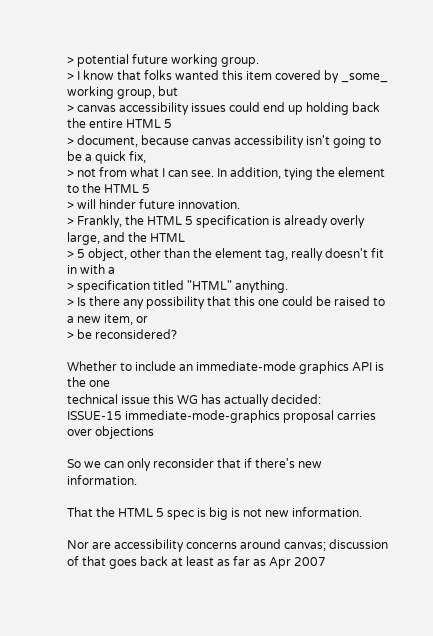> potential future working group.
> I know that folks wanted this item covered by _some_ working group, but
> canvas accessibility issues could end up holding back the entire HTML 5
> document, because canvas accessibility isn't going to be a quick fix,
> not from what I can see. In addition, tying the element to the HTML 5
> will hinder future innovation.
> Frankly, the HTML 5 specification is already overly large, and the HTML
> 5 object, other than the element tag, really doesn't fit in with a
> specification titled "HTML" anything.
> Is there any possibility that this one could be raised to a new item, or
> be reconsidered?

Whether to include an immediate-mode graphics API is the one
technical issue this WG has actually decided:
ISSUE-15 immediate-mode-graphics proposal carries over objections

So we can only reconsider that if there's new information.

That the HTML 5 spec is big is not new information.

Nor are accessibility concerns around canvas; discussion
of that goes back at least as far as Apr 2007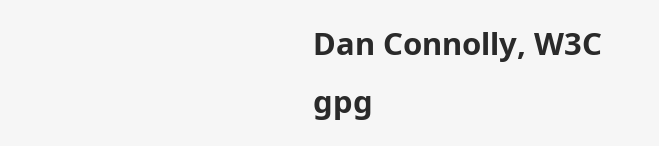Dan Connolly, W3C
gpg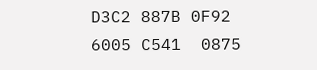D3C2 887B 0F92 6005 C541  0875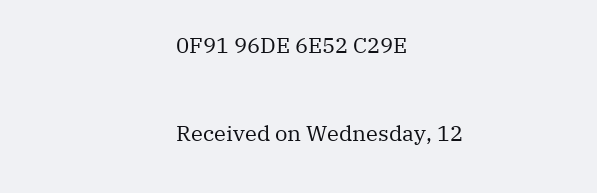0F91 96DE 6E52 C29E

Received on Wednesday, 12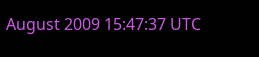August 2009 15:47:37 UTC